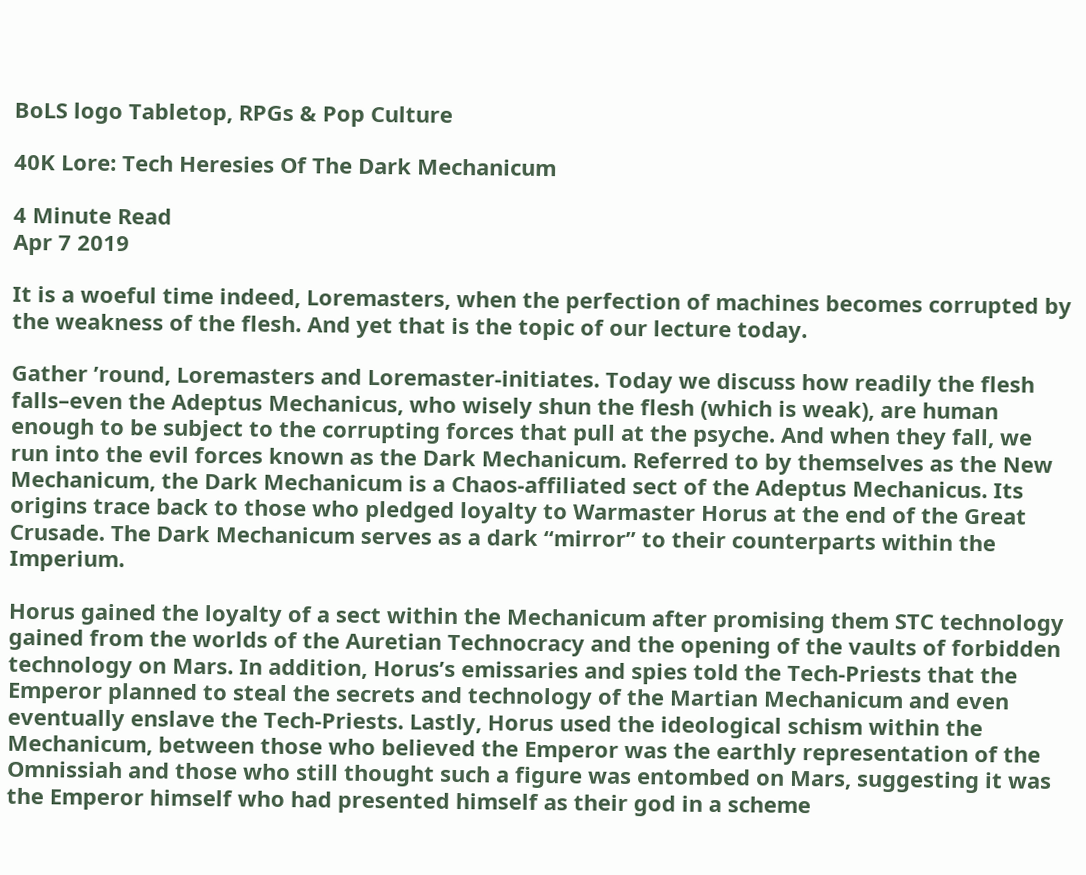BoLS logo Tabletop, RPGs & Pop Culture

40K Lore: Tech Heresies Of The Dark Mechanicum

4 Minute Read
Apr 7 2019

It is a woeful time indeed, Loremasters, when the perfection of machines becomes corrupted by the weakness of the flesh. And yet that is the topic of our lecture today.

Gather ’round, Loremasters and Loremaster-initiates. Today we discuss how readily the flesh falls–even the Adeptus Mechanicus, who wisely shun the flesh (which is weak), are human enough to be subject to the corrupting forces that pull at the psyche. And when they fall, we run into the evil forces known as the Dark Mechanicum. Referred to by themselves as the New Mechanicum, the Dark Mechanicum is a Chaos-affiliated sect of the Adeptus Mechanicus. Its origins trace back to those who pledged loyalty to Warmaster Horus at the end of the Great Crusade. The Dark Mechanicum serves as a dark “mirror” to their counterparts within the Imperium.

Horus gained the loyalty of a sect within the Mechanicum after promising them STC technology gained from the worlds of the Auretian Technocracy and the opening of the vaults of forbidden technology on Mars. In addition, Horus’s emissaries and spies told the Tech-Priests that the Emperor planned to steal the secrets and technology of the Martian Mechanicum and even eventually enslave the Tech-Priests. Lastly, Horus used the ideological schism within the Mechanicum, between those who believed the Emperor was the earthly representation of the Omnissiah and those who still thought such a figure was entombed on Mars, suggesting it was the Emperor himself who had presented himself as their god in a scheme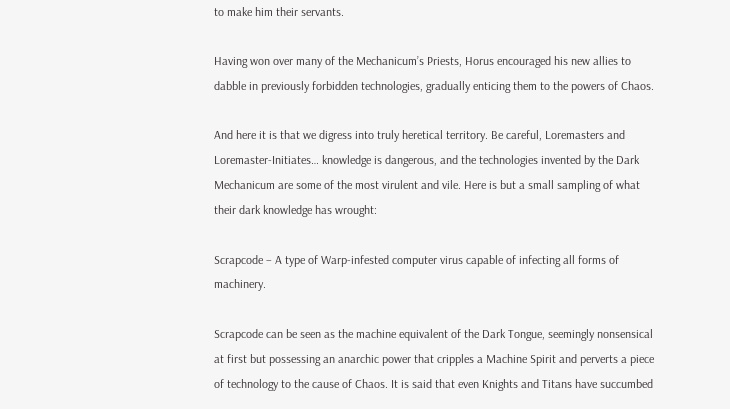to make him their servants.

Having won over many of the Mechanicum’s Priests, Horus encouraged his new allies to dabble in previously forbidden technologies, gradually enticing them to the powers of Chaos.

And here it is that we digress into truly heretical territory. Be careful, Loremasters and Loremaster-Initiates… knowledge is dangerous, and the technologies invented by the Dark Mechanicum are some of the most virulent and vile. Here is but a small sampling of what their dark knowledge has wrought:

Scrapcode – A type of Warp-infested computer virus capable of infecting all forms of machinery.

Scrapcode can be seen as the machine equivalent of the Dark Tongue, seemingly nonsensical at first but possessing an anarchic power that cripples a Machine Spirit and perverts a piece of technology to the cause of Chaos. It is said that even Knights and Titans have succumbed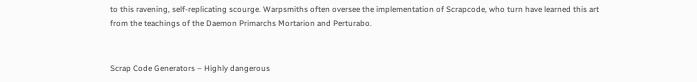to this ravening, self-replicating scourge. Warpsmiths often oversee the implementation of Scrapcode, who turn have learned this art from the teachings of the Daemon Primarchs Mortarion and Perturabo.


Scrap Code Generators – Highly dangerous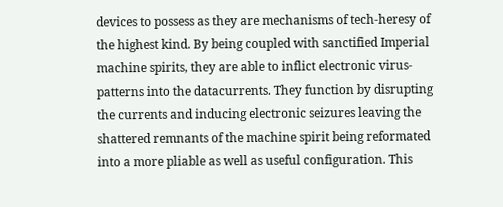devices to possess as they are mechanisms of tech-heresy of the highest kind. By being coupled with sanctified Imperial machine spirits, they are able to inflict electronic virus-patterns into the datacurrents. They function by disrupting the currents and inducing electronic seizures leaving the shattered remnants of the machine spirit being reformated into a more pliable as well as useful configuration. This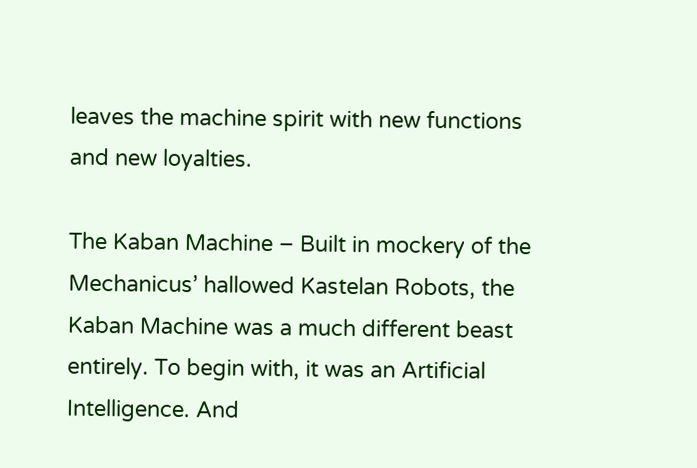leaves the machine spirit with new functions and new loyalties.

The Kaban Machine – Built in mockery of the Mechanicus’ hallowed Kastelan Robots, the Kaban Machine was a much different beast entirely. To begin with, it was an Artificial Intelligence. And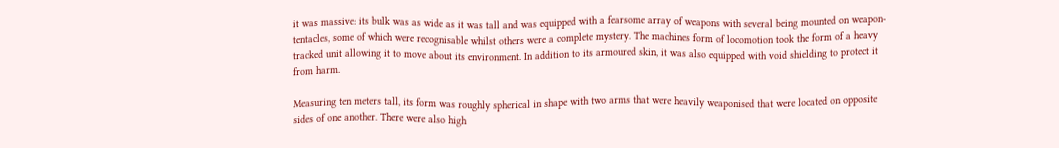it was massive: its bulk was as wide as it was tall and was equipped with a fearsome array of weapons with several being mounted on weapon-tentacles, some of which were recognisable whilst others were a complete mystery. The machines form of locomotion took the form of a heavy tracked unit allowing it to move about its environment. In addition to its armoured skin, it was also equipped with void shielding to protect it from harm.

Measuring ten meters tall, its form was roughly spherical in shape with two arms that were heavily weaponised that were located on opposite sides of one another. There were also high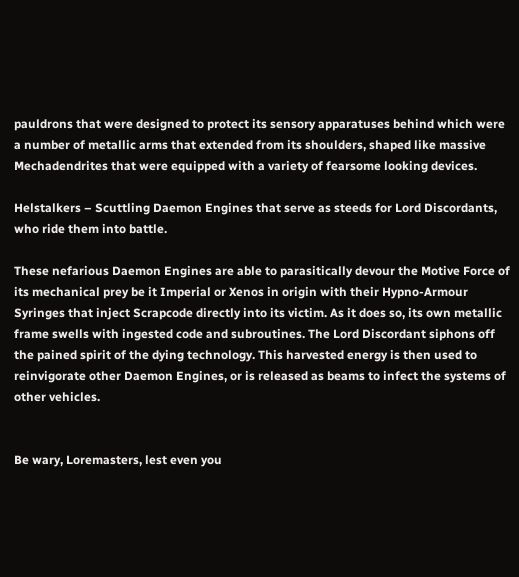pauldrons that were designed to protect its sensory apparatuses behind which were a number of metallic arms that extended from its shoulders, shaped like massive Mechadendrites that were equipped with a variety of fearsome looking devices.

Helstalkers – Scuttling Daemon Engines that serve as steeds for Lord Discordants, who ride them into battle.

These nefarious Daemon Engines are able to parasitically devour the Motive Force of its mechanical prey be it Imperial or Xenos in origin with their Hypno-Armour Syringes that inject Scrapcode directly into its victim. As it does so, its own metallic frame swells with ingested code and subroutines. The Lord Discordant siphons off the pained spirit of the dying technology. This harvested energy is then used to reinvigorate other Daemon Engines, or is released as beams to infect the systems of other vehicles.


Be wary, Loremasters, lest even you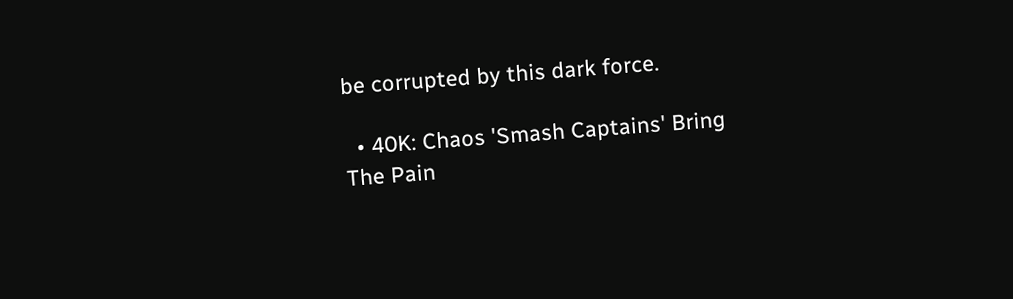be corrupted by this dark force.

  • 40K: Chaos 'Smash Captains' Bring The Pain